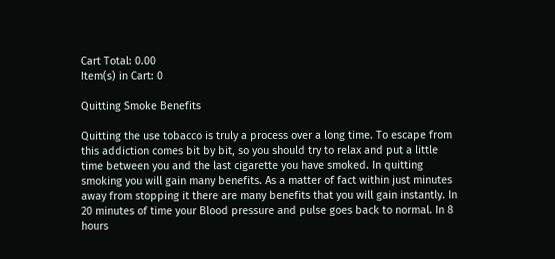Cart Total: 0.00
Item(s) in Cart: 0

Quitting Smoke Benefits

Quitting the use tobacco is truly a process over a long time. To escape from this addiction comes bit by bit, so you should try to relax and put a little time between you and the last cigarette you have smoked. In quitting smoking you will gain many benefits. As a matter of fact within just minutes away from stopping it there are many benefits that you will gain instantly. In 20 minutes of time your Blood pressure and pulse goes back to normal. In 8 hours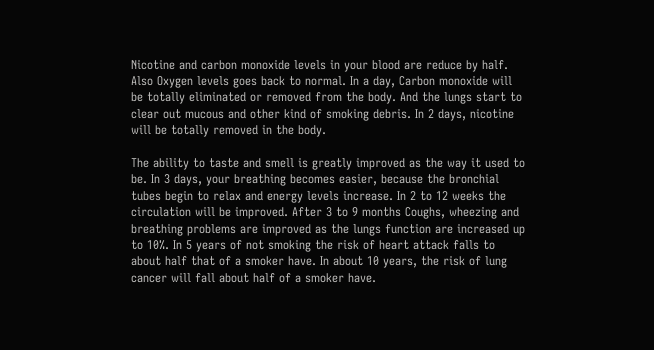Nicotine and carbon monoxide levels in your blood are reduce by half. Also Oxygen levels goes back to normal. In a day, Carbon monoxide will be totally eliminated or removed from the body. And the lungs start to clear out mucous and other kind of smoking debris. In 2 days, nicotine will be totally removed in the body.

The ability to taste and smell is greatly improved as the way it used to be. In 3 days, your breathing becomes easier, because the bronchial tubes begin to relax and energy levels increase. In 2 to 12 weeks the circulation will be improved. After 3 to 9 months Coughs, wheezing and breathing problems are improved as the lungs function are increased up to 10%. In 5 years of not smoking the risk of heart attack falls to about half that of a smoker have. In about 10 years, the risk of lung cancer will fall about half of a smoker have.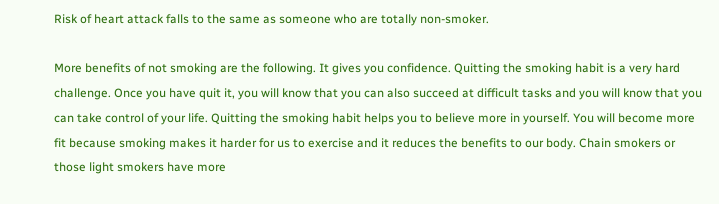Risk of heart attack falls to the same as someone who are totally non-smoker.

More benefits of not smoking are the following. It gives you confidence. Quitting the smoking habit is a very hard challenge. Once you have quit it, you will know that you can also succeed at difficult tasks and you will know that you can take control of your life. Quitting the smoking habit helps you to believe more in yourself. You will become more fit because smoking makes it harder for us to exercise and it reduces the benefits to our body. Chain smokers or those light smokers have more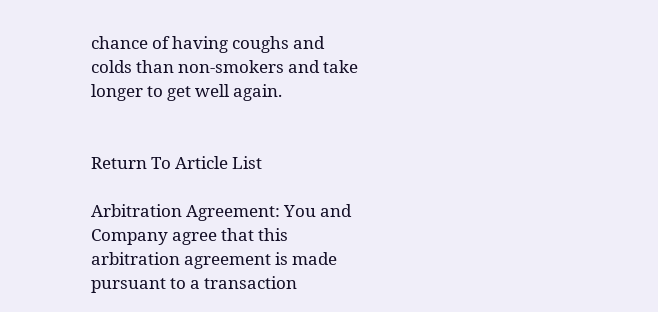chance of having coughs and colds than non-smokers and take longer to get well again.


Return To Article List

Arbitration Agreement: You and Company agree that this arbitration agreement is made pursuant to a transaction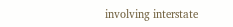involving interstate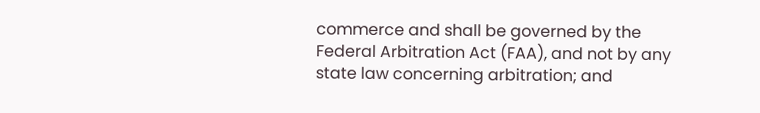commerce and shall be governed by the Federal Arbitration Act (FAA), and not by any state law concerning arbitration; and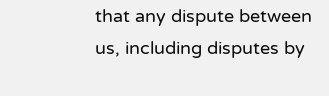that any dispute between us, including disputes by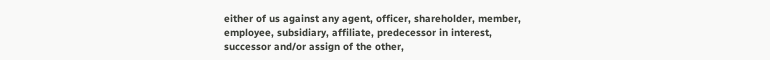either of us against any agent, officer, shareholder, member, employee, subsidiary, affiliate, predecessor in interest, successor and/or assign of the other,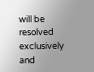will be resolved exclusively and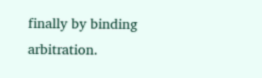finally by binding arbitration.